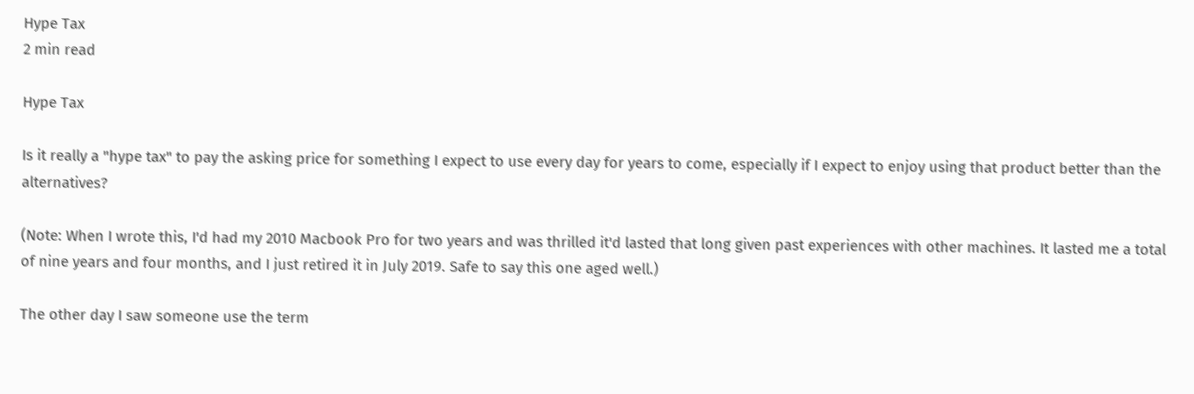Hype Tax
2 min read

Hype Tax

Is it really a "hype tax" to pay the asking price for something I expect to use every day for years to come, especially if I expect to enjoy using that product better than the alternatives?

(Note: When I wrote this, I'd had my 2010 Macbook Pro for two years and was thrilled it'd lasted that long given past experiences with other machines. It lasted me a total of nine years and four months, and I just retired it in July 2019. Safe to say this one aged well.)

The other day I saw someone use the term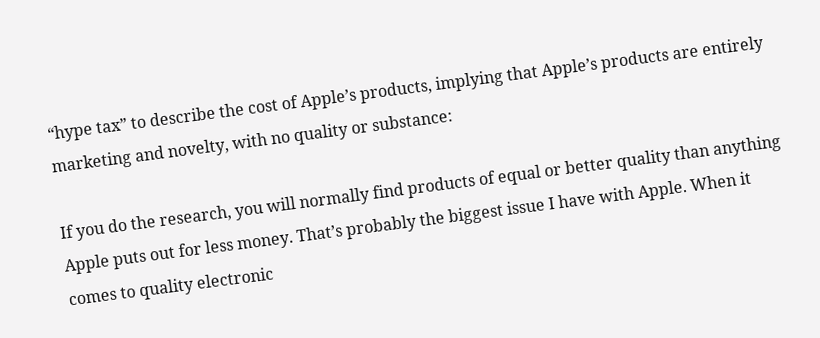“hype tax” to describe the cost of Apple’s products, implying that Apple’s products are entirely marketing and novelty, with no quality or substance:

If you do the research, you will normally find products of equal or better quality than anything Apple puts out for less money. That’s probably the biggest issue I have with Apple. When it comes to quality electronic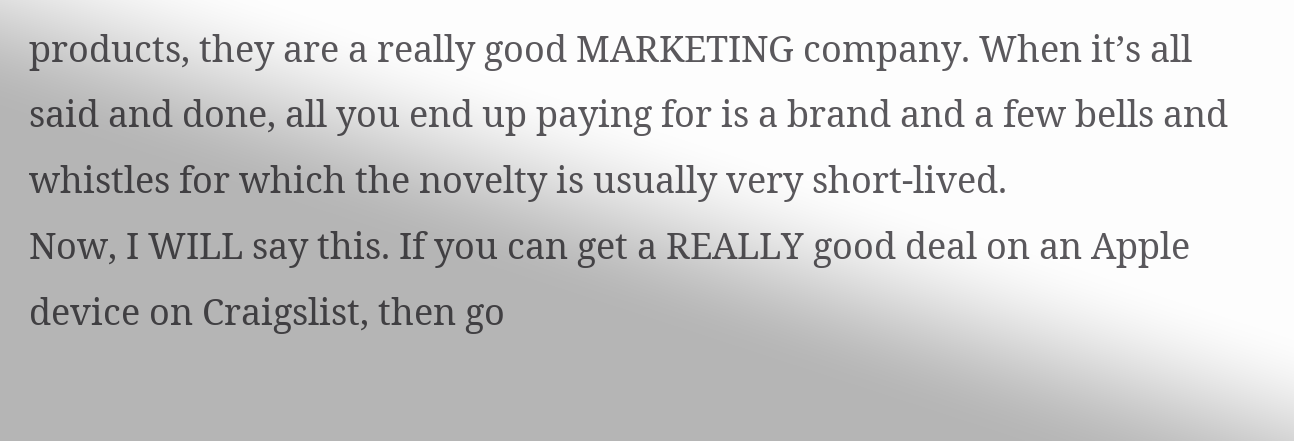products, they are a really good MARKETING company. When it’s all said and done, all you end up paying for is a brand and a few bells and whistles for which the novelty is usually very short-lived.
Now, I WILL say this. If you can get a REALLY good deal on an Apple device on Craigslist, then go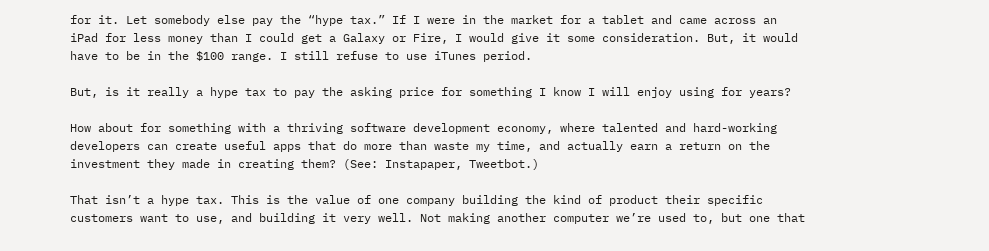for it. Let somebody else pay the “hype tax.” If I were in the market for a tablet and came across an iPad for less money than I could get a Galaxy or Fire, I would give it some consideration. But, it would have to be in the $100 range. I still refuse to use iTunes period.

But, is it really a hype tax to pay the asking price for something I know I will enjoy using for years?

How about for something with a thriving software development economy, where talented and hard-working developers can create useful apps that do more than waste my time, and actually earn a return on the investment they made in creating them? (See: Instapaper, Tweetbot.)

That isn’t a hype tax. This is the value of one company building the kind of product their specific customers want to use, and building it very well. Not making another computer we’re used to, but one that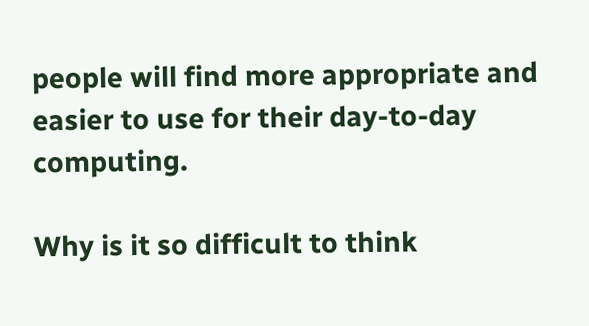people will find more appropriate and easier to use for their day-to-day computing.

Why is it so difficult to think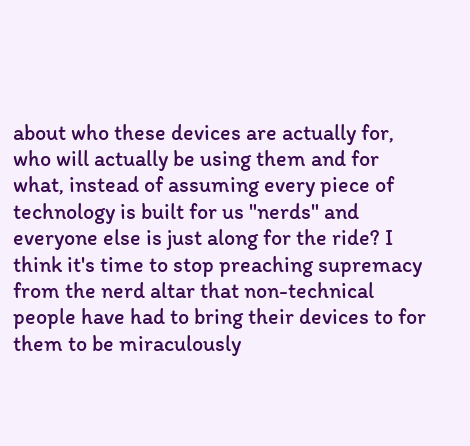about who these devices are actually for, who will actually be using them and for what, instead of assuming every piece of technology is built for us "nerds" and everyone else is just along for the ride? I think it's time to stop preaching supremacy from the nerd altar that non-technical people have had to bring their devices to for them to be miraculously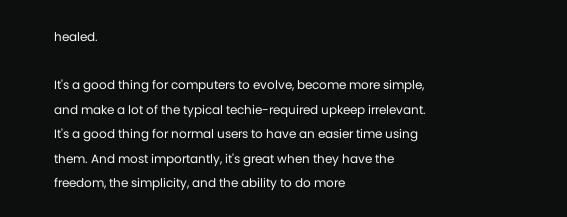healed.

It's a good thing for computers to evolve, become more simple, and make a lot of the typical techie-required upkeep irrelevant. It's a good thing for normal users to have an easier time using them. And most importantly, it's great when they have the freedom, the simplicity, and the ability to do more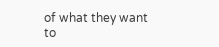of what they want to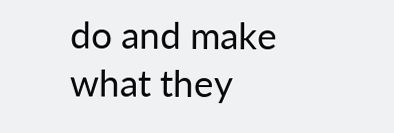do and make what they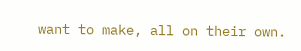want to make, all on their own.